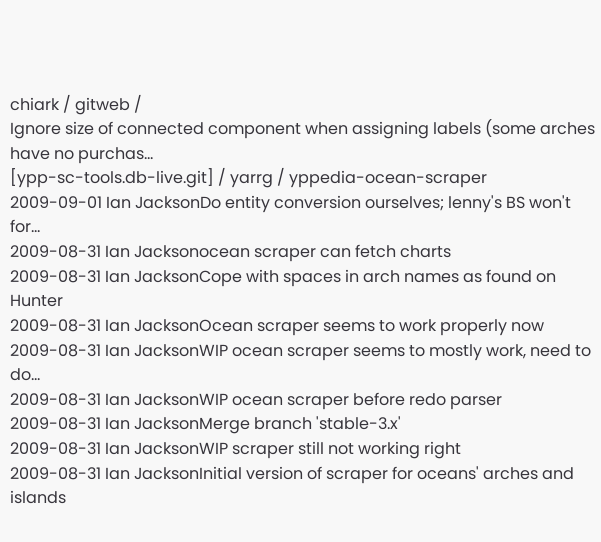chiark / gitweb /
Ignore size of connected component when assigning labels (some arches have no purchas...
[ypp-sc-tools.db-live.git] / yarrg / yppedia-ocean-scraper
2009-09-01 Ian JacksonDo entity conversion ourselves; lenny's BS won't for...
2009-08-31 Ian Jacksonocean scraper can fetch charts
2009-08-31 Ian JacksonCope with spaces in arch names as found on Hunter
2009-08-31 Ian JacksonOcean scraper seems to work properly now
2009-08-31 Ian JacksonWIP ocean scraper seems to mostly work, need to do...
2009-08-31 Ian JacksonWIP ocean scraper before redo parser
2009-08-31 Ian JacksonMerge branch 'stable-3.x'
2009-08-31 Ian JacksonWIP scraper still not working right
2009-08-31 Ian JacksonInitial version of scraper for oceans' arches and islands